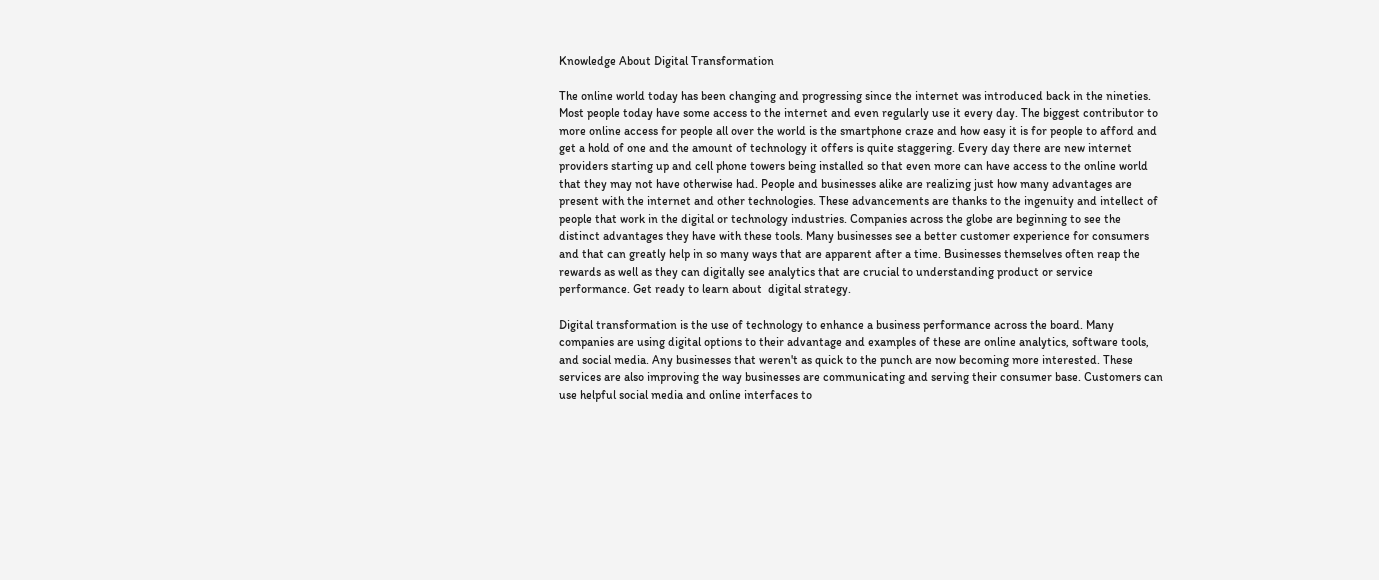Knowledge About Digital Transformation

The online world today has been changing and progressing since the internet was introduced back in the nineties. Most people today have some access to the internet and even regularly use it every day. The biggest contributor to more online access for people all over the world is the smartphone craze and how easy it is for people to afford and get a hold of one and the amount of technology it offers is quite staggering. Every day there are new internet providers starting up and cell phone towers being installed so that even more can have access to the online world that they may not have otherwise had. People and businesses alike are realizing just how many advantages are present with the internet and other technologies. These advancements are thanks to the ingenuity and intellect of people that work in the digital or technology industries. Companies across the globe are beginning to see the distinct advantages they have with these tools. Many businesses see a better customer experience for consumers and that can greatly help in so many ways that are apparent after a time. Businesses themselves often reap the rewards as well as they can digitally see analytics that are crucial to understanding product or service performance. Get ready to learn about  digital strategy.

Digital transformation is the use of technology to enhance a business performance across the board. Many companies are using digital options to their advantage and examples of these are online analytics, software tools, and social media. Any businesses that weren't as quick to the punch are now becoming more interested. These services are also improving the way businesses are communicating and serving their consumer base. Customers can use helpful social media and online interfaces to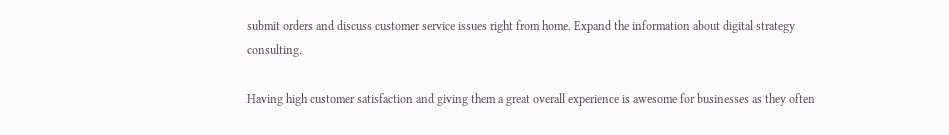submit orders and discuss customer service issues right from home. Expand the information about digital strategy consulting.

Having high customer satisfaction and giving them a great overall experience is awesome for businesses as they often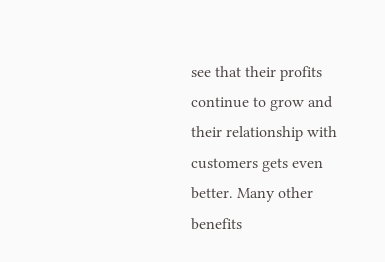see that their profits continue to grow and their relationship with customers gets even better. Many other benefits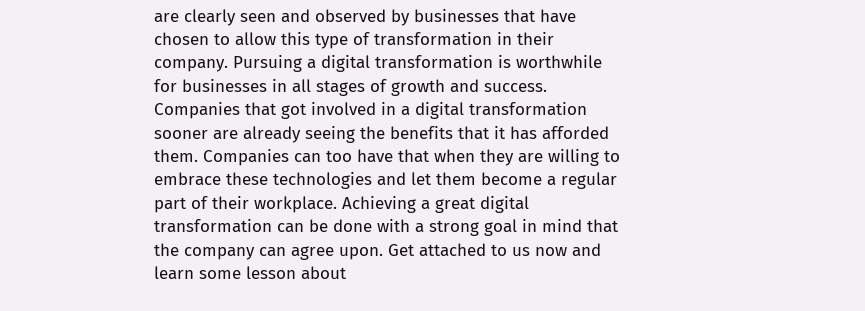are clearly seen and observed by businesses that have chosen to allow this type of transformation in their company. Pursuing a digital transformation is worthwhile for businesses in all stages of growth and success. Companies that got involved in a digital transformation sooner are already seeing the benefits that it has afforded them. Companies can too have that when they are willing to embrace these technologies and let them become a regular part of their workplace. Achieving a great digital transformation can be done with a strong goal in mind that the company can agree upon. Get attached to us now and learn some lesson about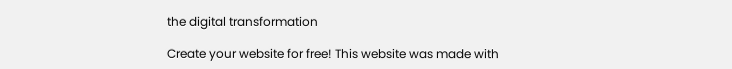the digital transformation

Create your website for free! This website was made with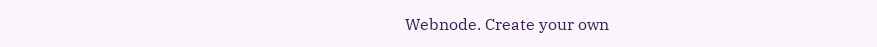Webnode. Create your own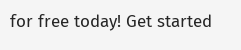for free today! Get started